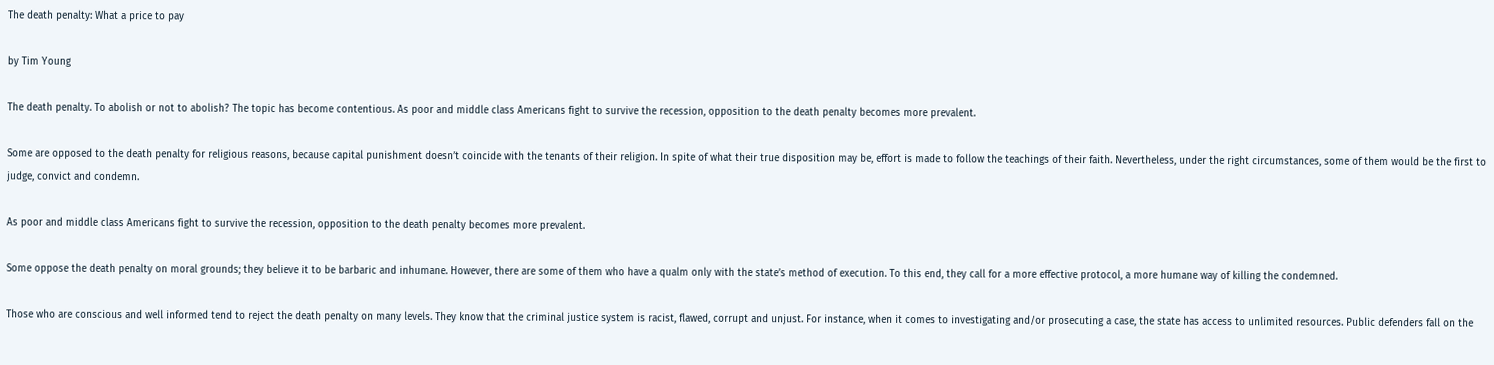The death penalty: What a price to pay

by Tim Young

The death penalty. To abolish or not to abolish? The topic has become contentious. As poor and middle class Americans fight to survive the recession, opposition to the death penalty becomes more prevalent.

Some are opposed to the death penalty for religious reasons, because capital punishment doesn’t coincide with the tenants of their religion. In spite of what their true disposition may be, effort is made to follow the teachings of their faith. Nevertheless, under the right circumstances, some of them would be the first to judge, convict and condemn.

As poor and middle class Americans fight to survive the recession, opposition to the death penalty becomes more prevalent.

Some oppose the death penalty on moral grounds; they believe it to be barbaric and inhumane. However, there are some of them who have a qualm only with the state’s method of execution. To this end, they call for a more effective protocol, a more humane way of killing the condemned.

Those who are conscious and well informed tend to reject the death penalty on many levels. They know that the criminal justice system is racist, flawed, corrupt and unjust. For instance, when it comes to investigating and/or prosecuting a case, the state has access to unlimited resources. Public defenders fall on the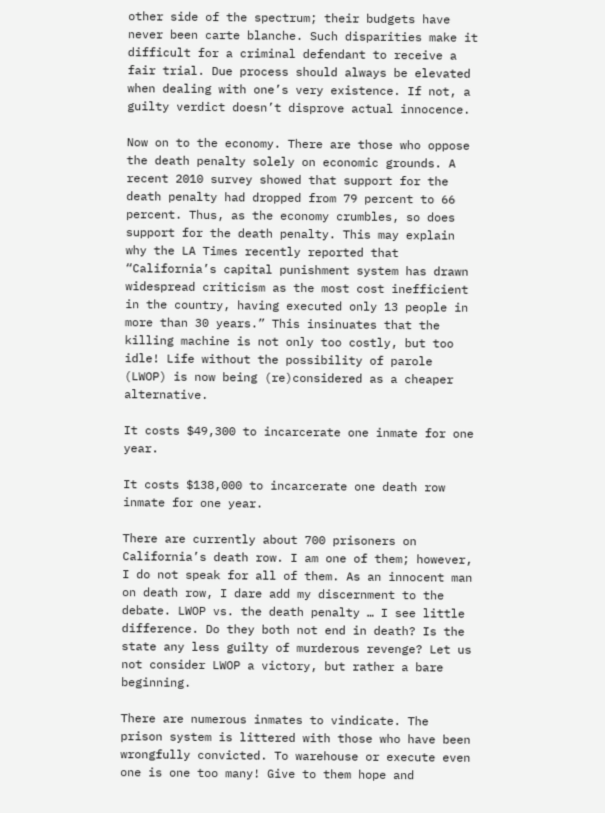other side of the spectrum; their budgets have never been carte blanche. Such disparities make it difficult for a criminal defendant to receive a fair trial. Due process should always be elevated when dealing with one’s very existence. If not, a guilty verdict doesn’t disprove actual innocence.

Now on to the economy. There are those who oppose the death penalty solely on economic grounds. A recent 2010 survey showed that support for the death penalty had dropped from 79 percent to 66 percent. Thus, as the economy crumbles, so does support for the death penalty. This may explain why the LA Times recently reported that “California’s capital punishment system has drawn widespread criticism as the most cost inefficient in the country, having executed only 13 people in more than 30 years.” This insinuates that the killing machine is not only too costly, but too idle! Life without the possibility of parole (LWOP) is now being (re)considered as a cheaper alternative.

It costs $49,300 to incarcerate one inmate for one year.

It costs $138,000 to incarcerate one death row inmate for one year.

There are currently about 700 prisoners on California’s death row. I am one of them; however, I do not speak for all of them. As an innocent man on death row, I dare add my discernment to the debate. LWOP vs. the death penalty … I see little difference. Do they both not end in death? Is the state any less guilty of murderous revenge? Let us not consider LWOP a victory, but rather a bare beginning.

There are numerous inmates to vindicate. The prison system is littered with those who have been wrongfully convicted. To warehouse or execute even one is one too many! Give to them hope and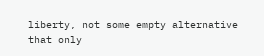liberty, not some empty alternative that only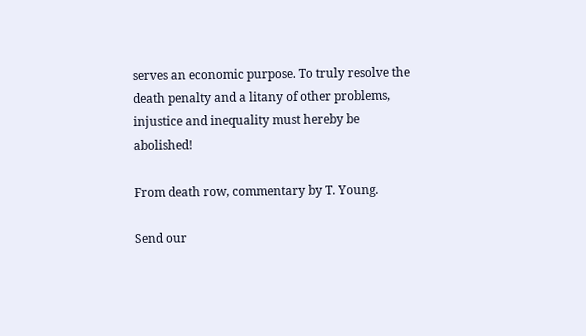serves an economic purpose. To truly resolve the death penalty and a litany of other problems, injustice and inequality must hereby be abolished!

From death row, commentary by T. Young.

Send our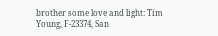brother some love and light: Tim Young, F-23374, San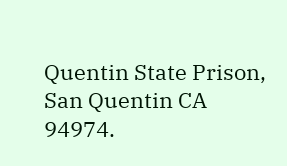Quentin State Prison, San Quentin CA 94974.